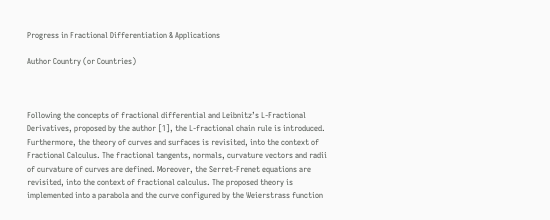Progress in Fractional Differentiation & Applications

Author Country (or Countries)



Following the concepts of fractional differential and Leibnitz’s L-Fractional Derivatives, proposed by the author [1], the L-fractional chain rule is introduced. Furthermore, the theory of curves and surfaces is revisited, into the context of Fractional Calculus. The fractional tangents, normals, curvature vectors and radii of curvature of curves are defined. Moreover, the Serret-Frenet equations are revisited, into the context of fractional calculus. The proposed theory is implemented into a parabola and the curve configured by the Weierstrass function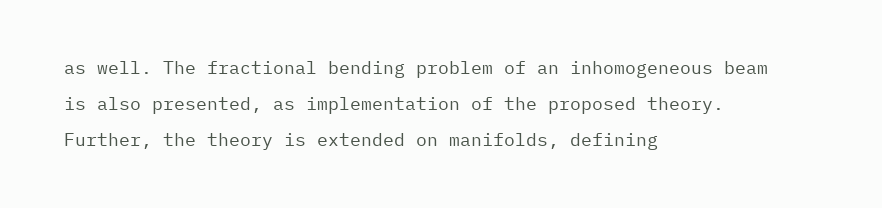as well. The fractional bending problem of an inhomogeneous beam is also presented, as implementation of the proposed theory. Further, the theory is extended on manifolds, defining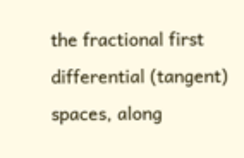the fractional first differential (tangent) spaces, along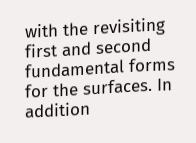with the revisiting first and second fundamental forms for the surfaces. In addition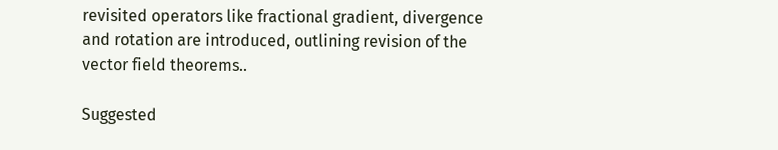revisited operators like fractional gradient, divergence and rotation are introduced, outlining revision of the vector field theorems..

Suggested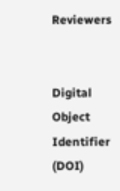Reviewers


Digital Object Identifier (DOI)